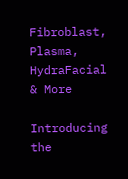Fibroblast, Plasma, HydraFacial & More

Introducing the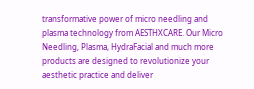transformative power of micro needling and plasma technology from AESTHXCARE. Our Micro Needling, Plasma, HydraFacial and much more products are designed to revolutionize your aesthetic practice and deliver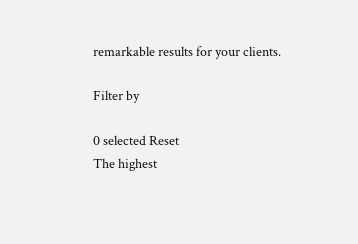remarkable results for your clients.

Filter by

0 selected Reset
The highest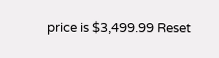price is $3,499.99 Reset